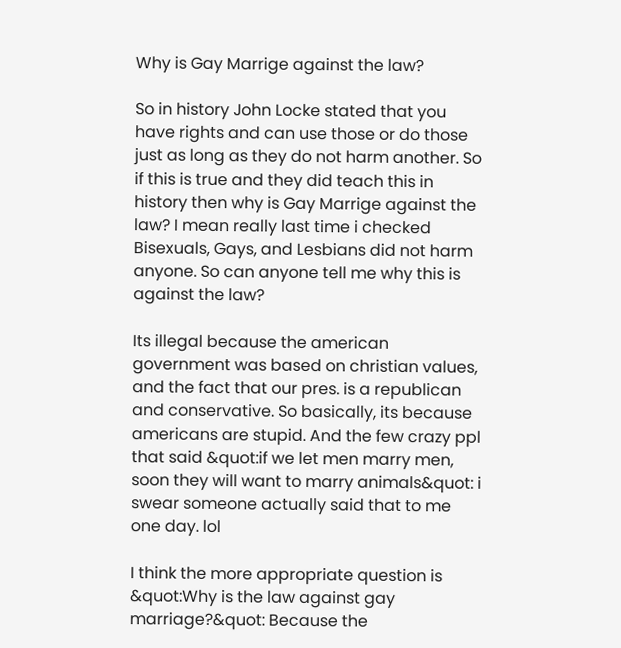Why is Gay Marrige against the law?

So in history John Locke stated that you have rights and can use those or do those just as long as they do not harm another. So if this is true and they did teach this in history then why is Gay Marrige against the law? I mean really last time i checked Bisexuals, Gays, and Lesbians did not harm anyone. So can anyone tell me why this is against the law?

Its illegal because the american government was based on christian values, and the fact that our pres. is a republican and conservative. So basically, its because americans are stupid. And the few crazy ppl that said &quot:if we let men marry men, soon they will want to marry animals&quot: i swear someone actually said that to me one day. lol

I think the more appropriate question is &quot:Why is the law against gay marriage?&quot: Because the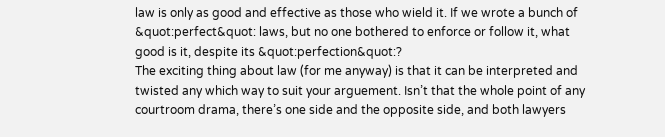law is only as good and effective as those who wield it. If we wrote a bunch of &quot:perfect&quot: laws, but no one bothered to enforce or follow it, what good is it, despite its &quot:perfection&quot:?
The exciting thing about law (for me anyway) is that it can be interpreted and twisted any which way to suit your arguement. Isn’t that the whole point of any courtroom drama, there’s one side and the opposite side, and both lawyers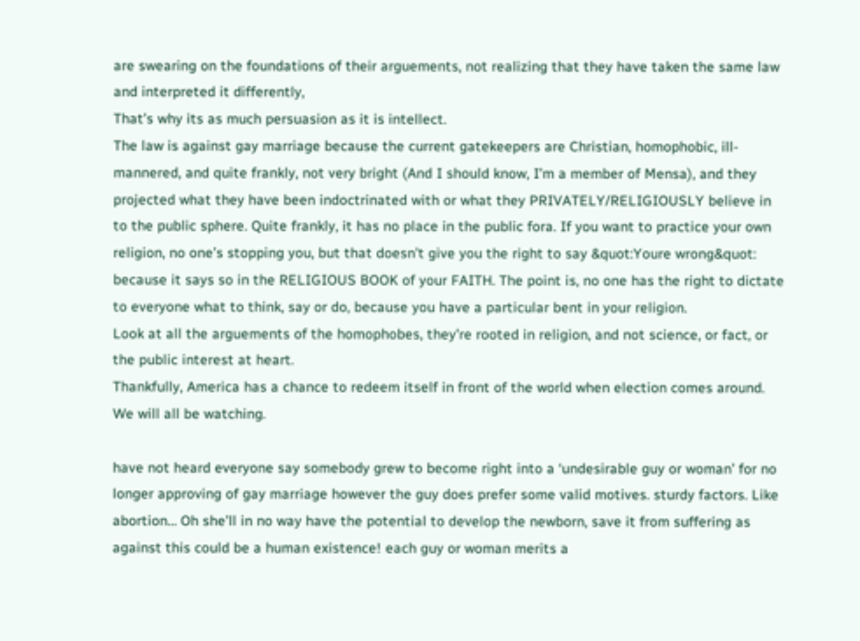are swearing on the foundations of their arguements, not realizing that they have taken the same law and interpreted it differently,
That’s why its as much persuasion as it is intellect.
The law is against gay marriage because the current gatekeepers are Christian, homophobic, ill-mannered, and quite frankly, not very bright (And I should know, I’m a member of Mensa), and they projected what they have been indoctrinated with or what they PRIVATELY/RELIGIOUSLY believe in to the public sphere. Quite frankly, it has no place in the public fora. If you want to practice your own religion, no one’s stopping you, but that doesn’t give you the right to say &quot:Youre wrong&quot: because it says so in the RELIGIOUS BOOK of your FAITH. The point is, no one has the right to dictate to everyone what to think, say or do, because you have a particular bent in your religion.
Look at all the arguements of the homophobes, they’re rooted in religion, and not science, or fact, or the public interest at heart.
Thankfully, America has a chance to redeem itself in front of the world when election comes around. We will all be watching.

have not heard everyone say somebody grew to become right into a ‘undesirable guy or woman’ for no longer approving of gay marriage however the guy does prefer some valid motives. sturdy factors. Like abortion… Oh she’ll in no way have the potential to develop the newborn, save it from suffering as against this could be a human existence! each guy or woman merits a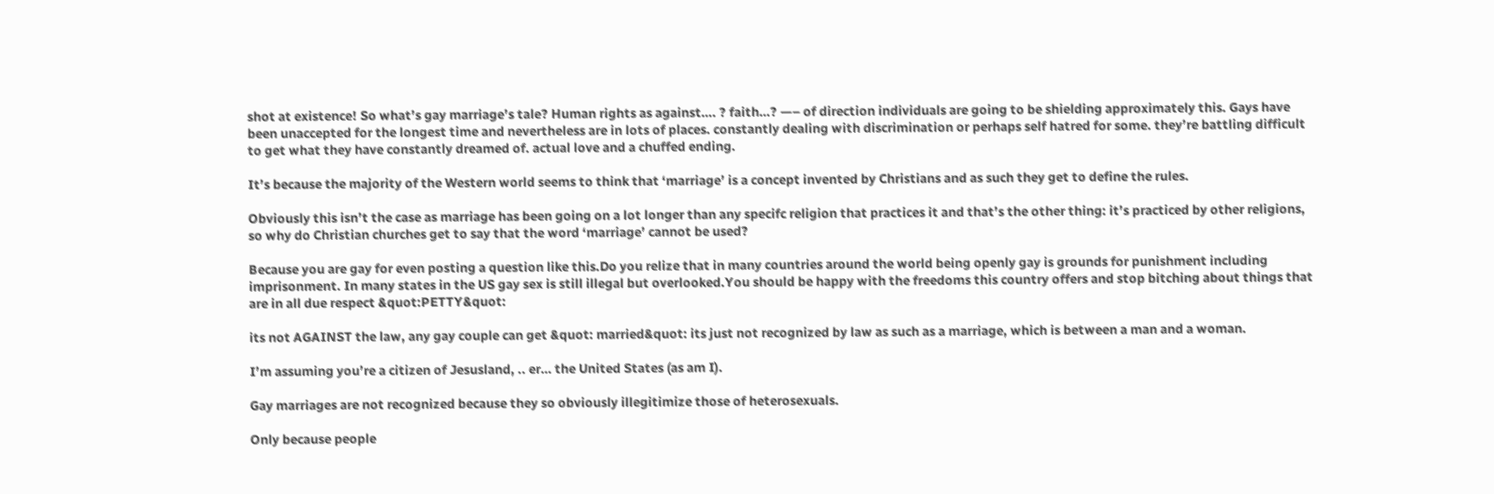shot at existence! So what’s gay marriage’s tale? Human rights as against…. ? faith…? —– of direction individuals are going to be shielding approximately this. Gays have been unaccepted for the longest time and nevertheless are in lots of places. constantly dealing with discrimination or perhaps self hatred for some. they’re battling difficult to get what they have constantly dreamed of. actual love and a chuffed ending.

It’s because the majority of the Western world seems to think that ‘marriage’ is a concept invented by Christians and as such they get to define the rules.

Obviously this isn’t the case as marriage has been going on a lot longer than any specifc religion that practices it and that’s the other thing: it’s practiced by other religions, so why do Christian churches get to say that the word ‘marriage’ cannot be used?

Because you are gay for even posting a question like this.Do you relize that in many countries around the world being openly gay is grounds for punishment including imprisonment. In many states in the US gay sex is still illegal but overlooked.You should be happy with the freedoms this country offers and stop bitching about things that are in all due respect &quot:PETTY&quot:

its not AGAINST the law, any gay couple can get &quot: married&quot: its just not recognized by law as such as a marriage, which is between a man and a woman.

I’m assuming you’re a citizen of Jesusland, .. er… the United States (as am I).

Gay marriages are not recognized because they so obviously illegitimize those of heterosexuals.

Only because people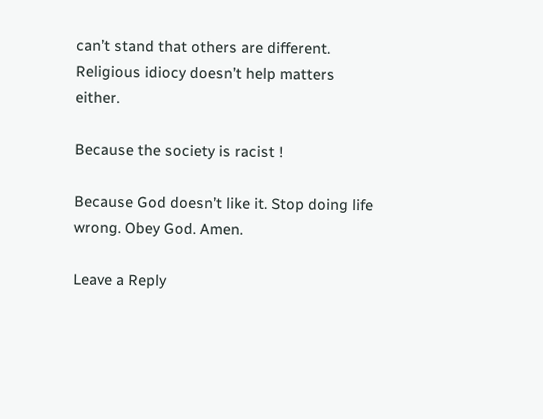can’t stand that others are different.
Religious idiocy doesn’t help matters either.

Because the society is racist !

Because God doesn’t like it. Stop doing life wrong. Obey God. Amen.

Leave a Reply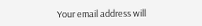Your email address will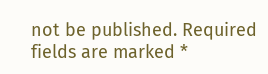not be published. Required fields are marked *